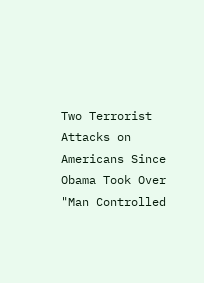Two Terrorist Attacks on Americans Since Obama Took Over "Man Controlled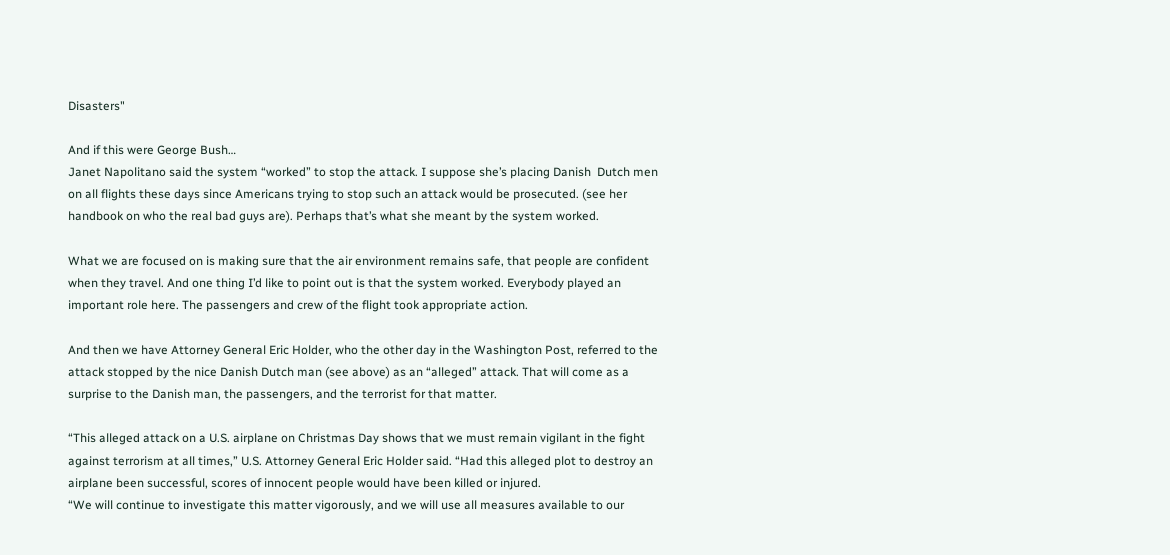Disasters"

And if this were George Bush…
Janet Napolitano said the system “worked” to stop the attack. I suppose she’s placing Danish  Dutch men on all flights these days since Americans trying to stop such an attack would be prosecuted. (see her handbook on who the real bad guys are). Perhaps that’s what she meant by the system worked.

What we are focused on is making sure that the air environment remains safe, that people are confident when they travel. And one thing I’d like to point out is that the system worked. Everybody played an important role here. The passengers and crew of the flight took appropriate action.

And then we have Attorney General Eric Holder, who the other day in the Washington Post, referred to the attack stopped by the nice Danish Dutch man (see above) as an “alleged” attack. That will come as a surprise to the Danish man, the passengers, and the terrorist for that matter.

“This alleged attack on a U.S. airplane on Christmas Day shows that we must remain vigilant in the fight against terrorism at all times,” U.S. Attorney General Eric Holder said. “Had this alleged plot to destroy an airplane been successful, scores of innocent people would have been killed or injured.
“We will continue to investigate this matter vigorously, and we will use all measures available to our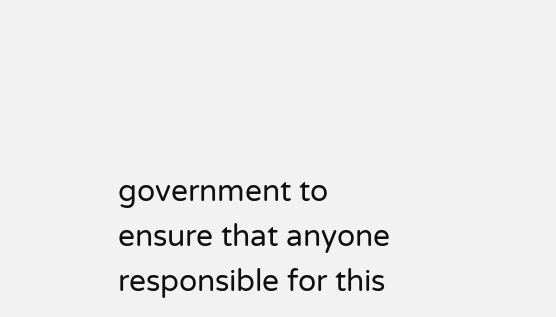government to ensure that anyone responsible for this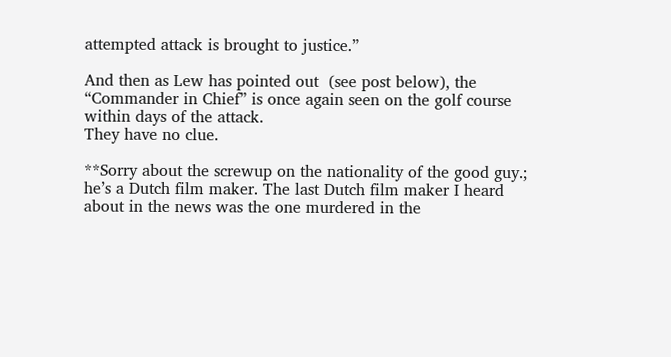attempted attack is brought to justice.”

And then as Lew has pointed out  (see post below), the “Commander in Chief” is once again seen on the golf course within days of the attack.
They have no clue.

**Sorry about the screwup on the nationality of the good guy.; he’s a Dutch film maker. The last Dutch film maker I heard about in the news was the one murdered in the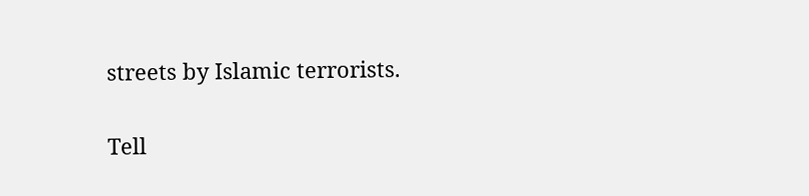streets by Islamic terrorists.

Tell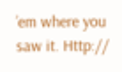’em where you saw it. Http://